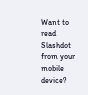Want to read Slashdot from your mobile device?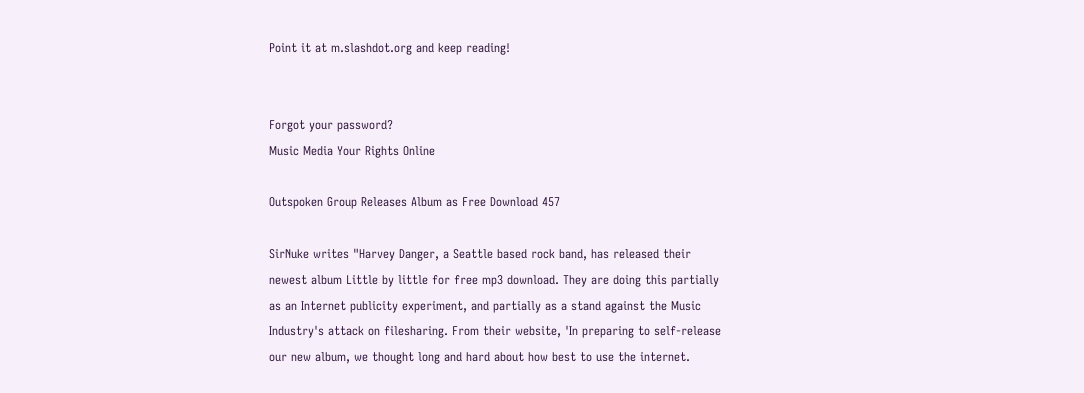Point it at m.slashdot.org and keep reading!


Forgot your password?
Music Media Your Rights Online

Outspoken Group Releases Album as Free Download 457

SirNuke writes "Harvey Danger, a Seattle based rock band, has released their newest album Little by little for free mp3 download. They are doing this partially as an Internet publicity experiment, and partially as a stand against the Music Industry's attack on filesharing. From their website, 'In preparing to self-release our new album, we thought long and hard about how best to use the internet.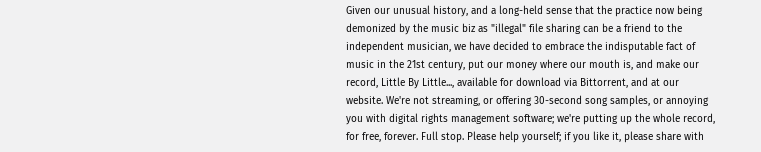Given our unusual history, and a long-held sense that the practice now being demonized by the music biz as "illegal" file sharing can be a friend to the independent musician, we have decided to embrace the indisputable fact of music in the 21st century, put our money where our mouth is, and make our record, Little By Little..., available for download via Bittorrent, and at our website. We're not streaming, or offering 30-second song samples, or annoying you with digital rights management software; we're putting up the whole record, for free, forever. Full stop. Please help yourself; if you like it, please share with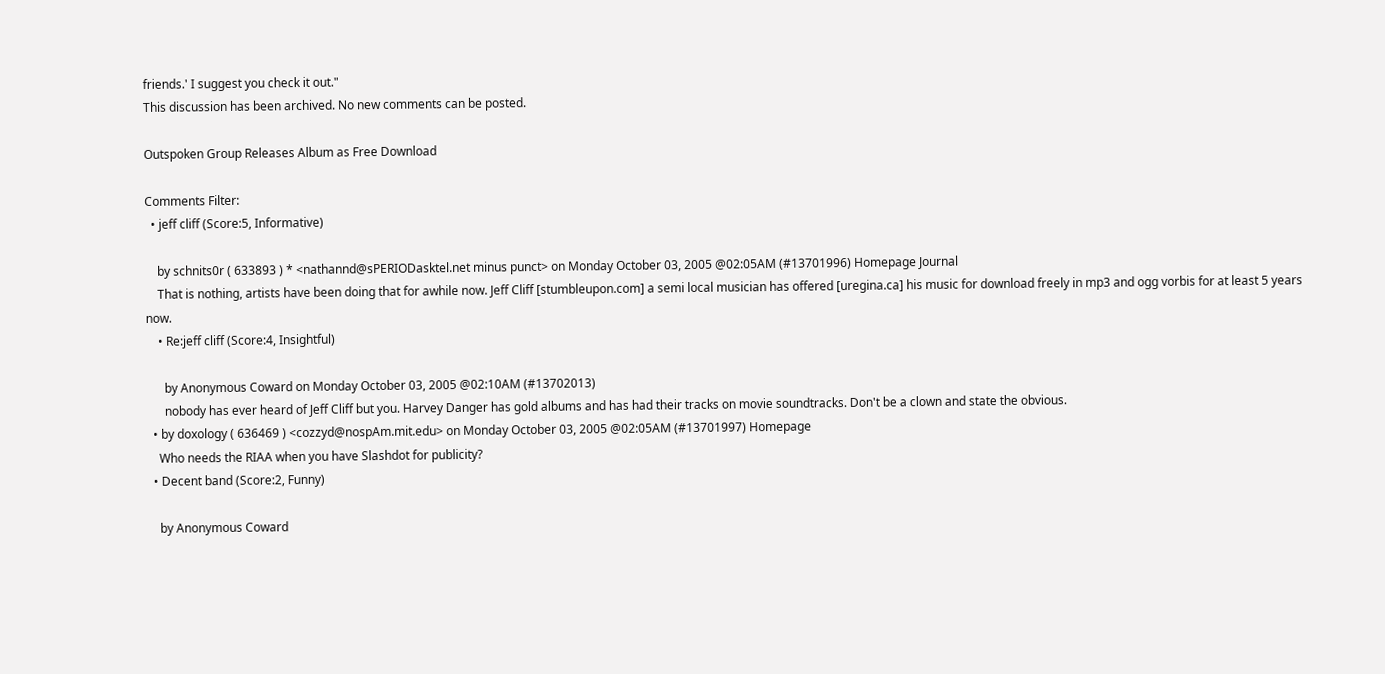friends.' I suggest you check it out."
This discussion has been archived. No new comments can be posted.

Outspoken Group Releases Album as Free Download

Comments Filter:
  • jeff cliff (Score:5, Informative)

    by schnits0r ( 633893 ) * <nathannd@sPERIODasktel.net minus punct> on Monday October 03, 2005 @02:05AM (#13701996) Homepage Journal
    That is nothing, artists have been doing that for awhile now. Jeff Cliff [stumbleupon.com] a semi local musician has offered [uregina.ca] his music for download freely in mp3 and ogg vorbis for at least 5 years now.
    • Re:jeff cliff (Score:4, Insightful)

      by Anonymous Coward on Monday October 03, 2005 @02:10AM (#13702013)
      nobody has ever heard of Jeff Cliff but you. Harvey Danger has gold albums and has had their tracks on movie soundtracks. Don't be a clown and state the obvious.
  • by doxology ( 636469 ) <cozzyd@nospAm.mit.edu> on Monday October 03, 2005 @02:05AM (#13701997) Homepage
    Who needs the RIAA when you have Slashdot for publicity?
  • Decent band (Score:2, Funny)

    by Anonymous Coward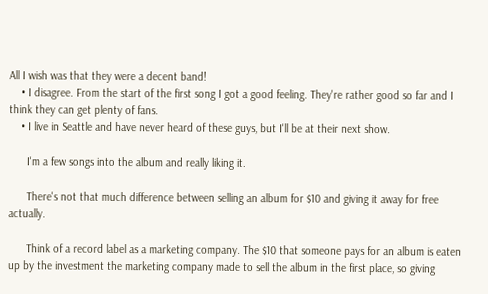All I wish was that they were a decent band!
    • I disagree. From the start of the first song I got a good feeling. They're rather good so far and I think they can get plenty of fans.
    • I live in Seattle and have never heard of these guys, but I'll be at their next show.

      I'm a few songs into the album and really liking it.

      There's not that much difference between selling an album for $10 and giving it away for free actually.

      Think of a record label as a marketing company. The $10 that someone pays for an album is eaten up by the investment the marketing company made to sell the album in the first place, so giving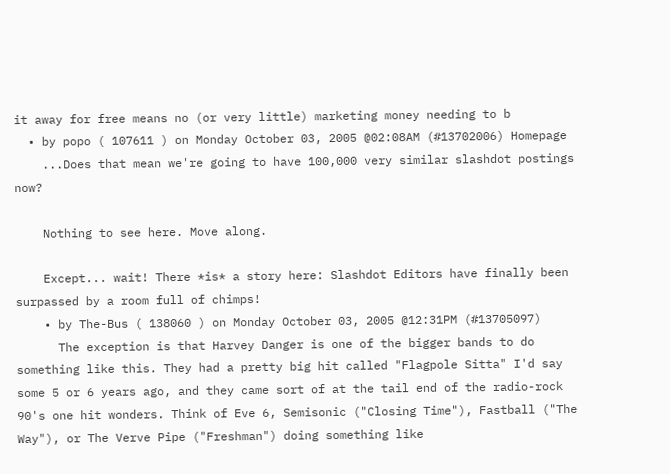it away for free means no (or very little) marketing money needing to b
  • by popo ( 107611 ) on Monday October 03, 2005 @02:08AM (#13702006) Homepage
    ...Does that mean we're going to have 100,000 very similar slashdot postings now?

    Nothing to see here. Move along.

    Except... wait! There *is* a story here: Slashdot Editors have finally been surpassed by a room full of chimps!
    • by The-Bus ( 138060 ) on Monday October 03, 2005 @12:31PM (#13705097)
      The exception is that Harvey Danger is one of the bigger bands to do something like this. They had a pretty big hit called "Flagpole Sitta" I'd say some 5 or 6 years ago, and they came sort of at the tail end of the radio-rock 90's one hit wonders. Think of Eve 6, Semisonic ("Closing Time"), Fastball ("The Way"), or The Verve Pipe ("Freshman") doing something like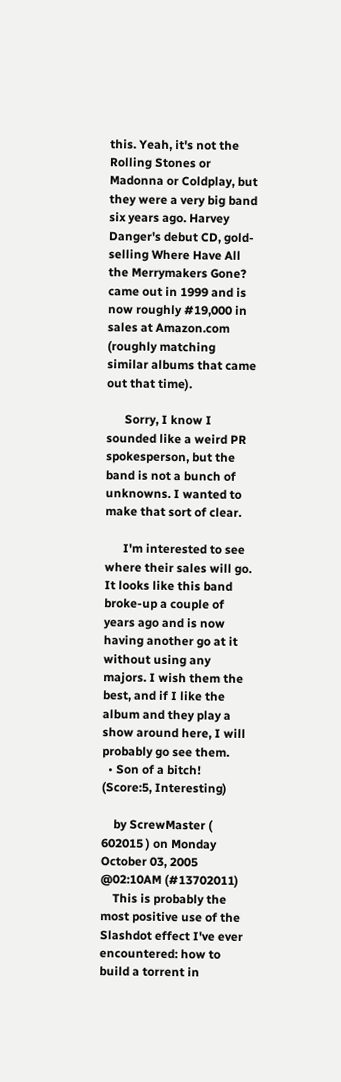this. Yeah, it's not the Rolling Stones or Madonna or Coldplay, but they were a very big band six years ago. Harvey Danger's debut CD, gold-selling Where Have All the Merrymakers Gone? came out in 1999 and is now roughly #19,000 in sales at Amazon.com (roughly matching similar albums that came out that time).

      Sorry, I know I sounded like a weird PR spokesperson, but the band is not a bunch of unknowns. I wanted to make that sort of clear.

      I'm interested to see where their sales will go. It looks like this band broke-up a couple of years ago and is now having another go at it without using any majors. I wish them the best, and if I like the album and they play a show around here, I will probably go see them.
  • Son of a bitch! (Score:5, Interesting)

    by ScrewMaster ( 602015 ) on Monday October 03, 2005 @02:10AM (#13702011)
    This is probably the most positive use of the Slashdot effect I've ever encountered: how to build a torrent in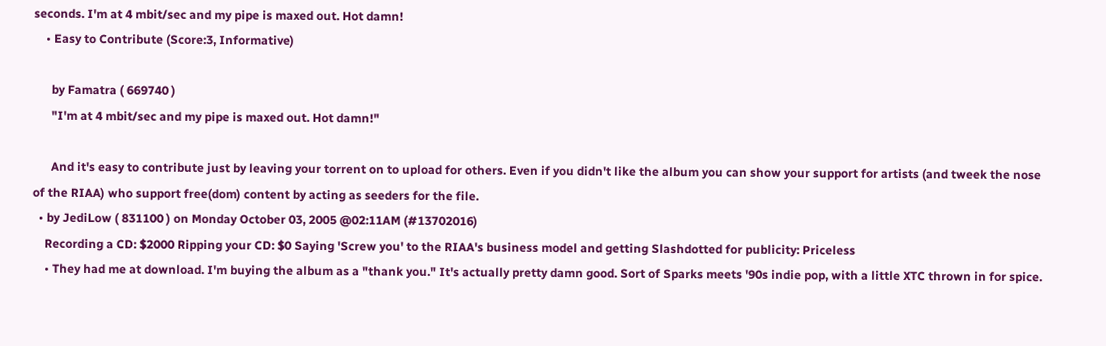seconds. I'm at 4 mbit/sec and my pipe is maxed out. Hot damn!
    • Easy to Contribute (Score:3, Informative)

      by Famatra ( 669740 )
      "I'm at 4 mbit/sec and my pipe is maxed out. Hot damn!"

      And it's easy to contribute just by leaving your torrent on to upload for others. Even if you didn't like the album you can show your support for artists (and tweek the nose of the RIAA) who support free(dom) content by acting as seeders for the file.
  • by JediLow ( 831100 ) on Monday October 03, 2005 @02:11AM (#13702016)
    Recording a CD: $2000 Ripping your CD: $0 Saying 'Screw you' to the RIAA's business model and getting Slashdotted for publicity: Priceless
    • They had me at download. I'm buying the album as a "thank you." It's actually pretty damn good. Sort of Sparks meets '90s indie pop, with a little XTC thrown in for spice.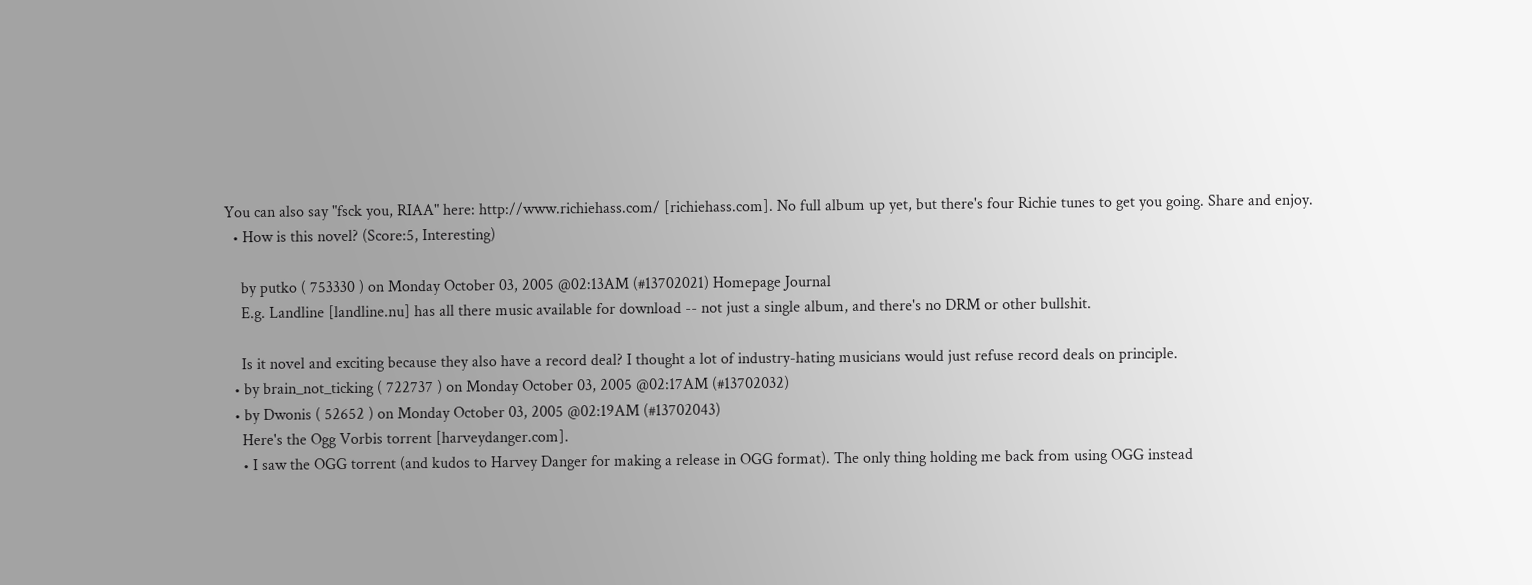You can also say "fsck you, RIAA" here: http://www.richiehass.com/ [richiehass.com]. No full album up yet, but there's four Richie tunes to get you going. Share and enjoy.
  • How is this novel? (Score:5, Interesting)

    by putko ( 753330 ) on Monday October 03, 2005 @02:13AM (#13702021) Homepage Journal
    E.g. Landline [landline.nu] has all there music available for download -- not just a single album, and there's no DRM or other bullshit.

    Is it novel and exciting because they also have a record deal? I thought a lot of industry-hating musicians would just refuse record deals on principle.
  • by brain_not_ticking ( 722737 ) on Monday October 03, 2005 @02:17AM (#13702032)
  • by Dwonis ( 52652 ) on Monday October 03, 2005 @02:19AM (#13702043)
    Here's the Ogg Vorbis torrent [harveydanger.com].
    • I saw the OGG torrent (and kudos to Harvey Danger for making a release in OGG format). The only thing holding me back from using OGG instead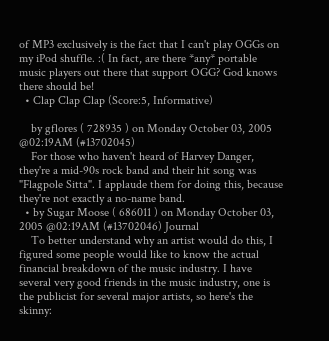of MP3 exclusively is the fact that I can't play OGGs on my iPod shuffle. :( In fact, are there *any* portable music players out there that support OGG? God knows there should be!
  • Clap Clap Clap (Score:5, Informative)

    by gflores ( 728935 ) on Monday October 03, 2005 @02:19AM (#13702045)
    For those who haven't heard of Harvey Danger, they're a mid-90s rock band and their hit song was "Flagpole Sitta". I applaude them for doing this, because they're not exactly a no-name band.
  • by Sugar Moose ( 686011 ) on Monday October 03, 2005 @02:19AM (#13702046) Journal
    To better understand why an artist would do this, I figured some people would like to know the actual financial breakdown of the music industry. I have several very good friends in the music industry, one is the publicist for several major artists, so here's the skinny: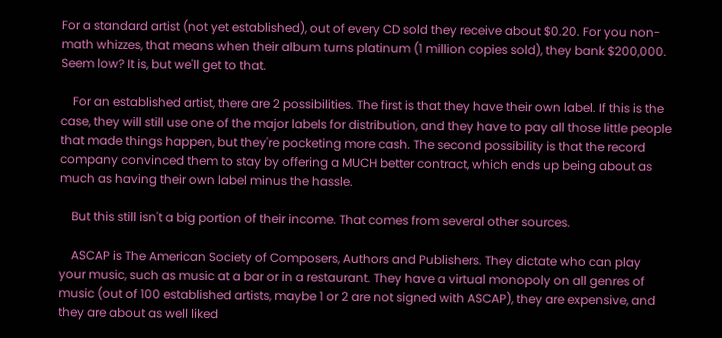For a standard artist (not yet established), out of every CD sold they receive about $0.20. For you non-math whizzes, that means when their album turns platinum (1 million copies sold), they bank $200,000. Seem low? It is, but we'll get to that.

    For an established artist, there are 2 possibilities. The first is that they have their own label. If this is the case, they will still use one of the major labels for distribution, and they have to pay all those little people that made things happen, but they're pocketing more cash. The second possibility is that the record company convinced them to stay by offering a MUCH better contract, which ends up being about as much as having their own label minus the hassle.

    But this still isn't a big portion of their income. That comes from several other sources.

    ASCAP is The American Society of Composers, Authors and Publishers. They dictate who can play your music, such as music at a bar or in a restaurant. They have a virtual monopoly on all genres of music (out of 100 established artists, maybe 1 or 2 are not signed with ASCAP), they are expensive, and they are about as well liked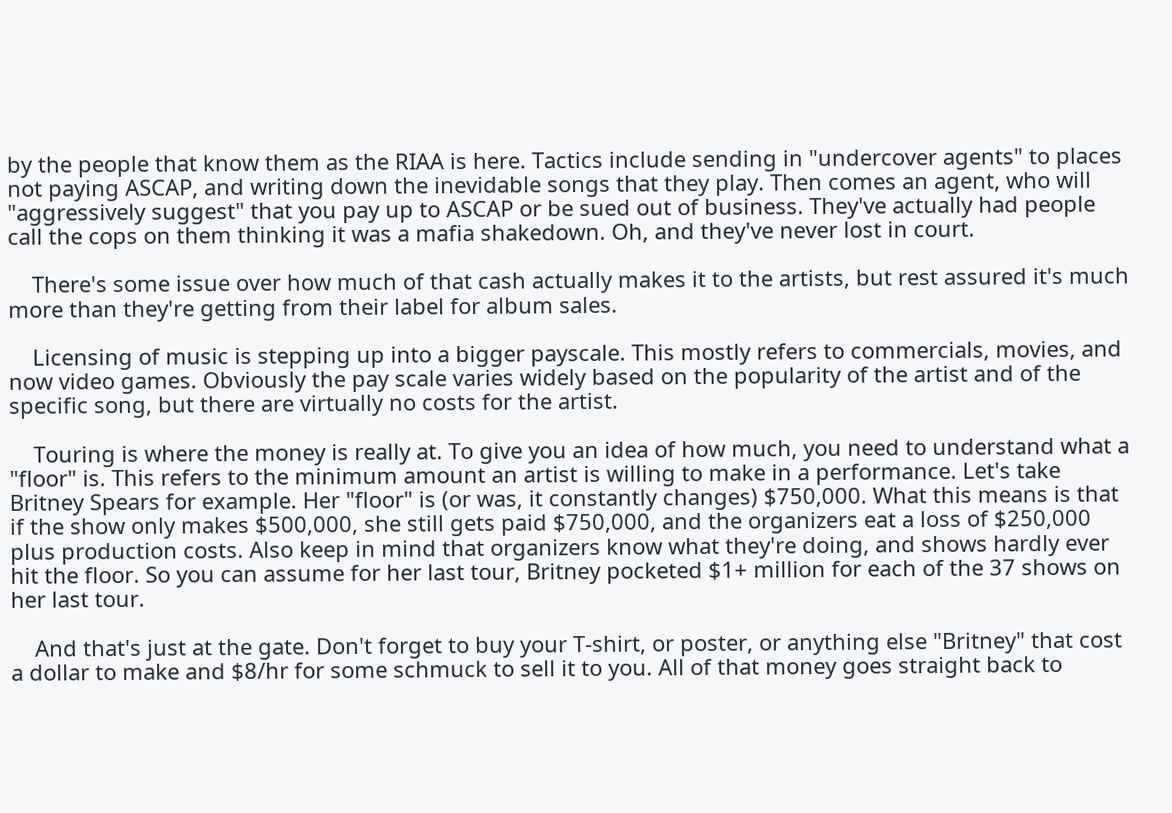by the people that know them as the RIAA is here. Tactics include sending in "undercover agents" to places not paying ASCAP, and writing down the inevidable songs that they play. Then comes an agent, who will "aggressively suggest" that you pay up to ASCAP or be sued out of business. They've actually had people call the cops on them thinking it was a mafia shakedown. Oh, and they've never lost in court.

    There's some issue over how much of that cash actually makes it to the artists, but rest assured it's much more than they're getting from their label for album sales.

    Licensing of music is stepping up into a bigger payscale. This mostly refers to commercials, movies, and now video games. Obviously the pay scale varies widely based on the popularity of the artist and of the specific song, but there are virtually no costs for the artist.

    Touring is where the money is really at. To give you an idea of how much, you need to understand what a "floor" is. This refers to the minimum amount an artist is willing to make in a performance. Let's take Britney Spears for example. Her "floor" is (or was, it constantly changes) $750,000. What this means is that if the show only makes $500,000, she still gets paid $750,000, and the organizers eat a loss of $250,000 plus production costs. Also keep in mind that organizers know what they're doing, and shows hardly ever hit the floor. So you can assume for her last tour, Britney pocketed $1+ million for each of the 37 shows on her last tour.

    And that's just at the gate. Don't forget to buy your T-shirt, or poster, or anything else "Britney" that cost a dollar to make and $8/hr for some schmuck to sell it to you. All of that money goes straight back to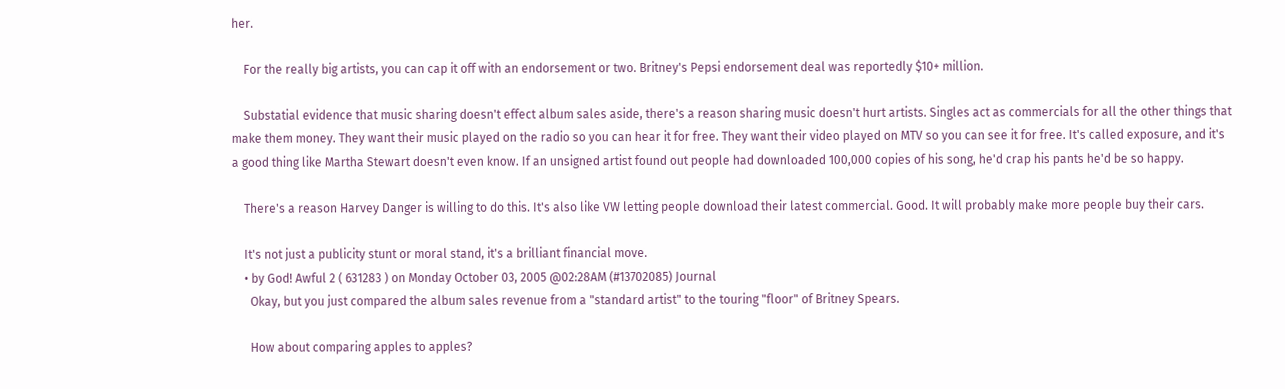her.

    For the really big artists, you can cap it off with an endorsement or two. Britney's Pepsi endorsement deal was reportedly $10+ million.

    Substatial evidence that music sharing doesn't effect album sales aside, there's a reason sharing music doesn't hurt artists. Singles act as commercials for all the other things that make them money. They want their music played on the radio so you can hear it for free. They want their video played on MTV so you can see it for free. It's called exposure, and it's a good thing like Martha Stewart doesn't even know. If an unsigned artist found out people had downloaded 100,000 copies of his song, he'd crap his pants he'd be so happy.

    There's a reason Harvey Danger is willing to do this. It's also like VW letting people download their latest commercial. Good. It will probably make more people buy their cars.

    It's not just a publicity stunt or moral stand, it's a brilliant financial move.
    • by God! Awful 2 ( 631283 ) on Monday October 03, 2005 @02:28AM (#13702085) Journal
      Okay, but you just compared the album sales revenue from a "standard artist" to the touring "floor" of Britney Spears.

      How about comparing apples to apples?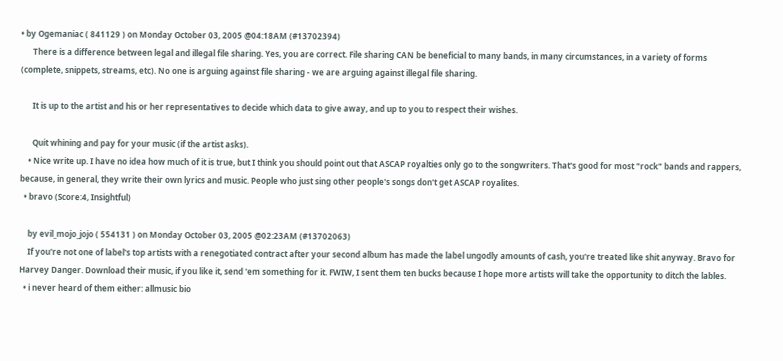• by Ogemaniac ( 841129 ) on Monday October 03, 2005 @04:18AM (#13702394)
      There is a difference between legal and illegal file sharing. Yes, you are correct. File sharing CAN be beneficial to many bands, in many circumstances, in a variety of forms (complete, snippets, streams, etc). No one is arguing against file sharing - we are arguing against illegal file sharing.

      It is up to the artist and his or her representatives to decide which data to give away, and up to you to respect their wishes.

      Quit whining and pay for your music (if the artist asks).
    • Nice write up. I have no idea how much of it is true, but I think you should point out that ASCAP royalties only go to the songwriters. That's good for most "rock" bands and rappers, because, in general, they write their own lyrics and music. People who just sing other people's songs don't get ASCAP royalites.
  • bravo (Score:4, Insightful)

    by evil_mojo_jojo ( 554131 ) on Monday October 03, 2005 @02:23AM (#13702063)
    If you're not one of label's top artists with a renegotiated contract after your second album has made the label ungodly amounts of cash, you're treated like shit anyway. Bravo for Harvey Danger. Download their music, if you like it, send 'em something for it. FWIW, I sent them ten bucks because I hope more artists will take the opportunity to ditch the lables.
  • i never heard of them either: allmusic bio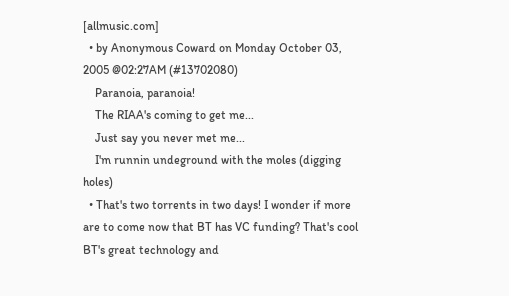[allmusic.com]
  • by Anonymous Coward on Monday October 03, 2005 @02:27AM (#13702080)
    Paranoia, paranoia!
    The RIAA's coming to get me...
    Just say you never met me...
    I'm runnin undeground with the moles (digging holes)
  • That's two torrents in two days! I wonder if more are to come now that BT has VC funding? That's cool BT's great technology and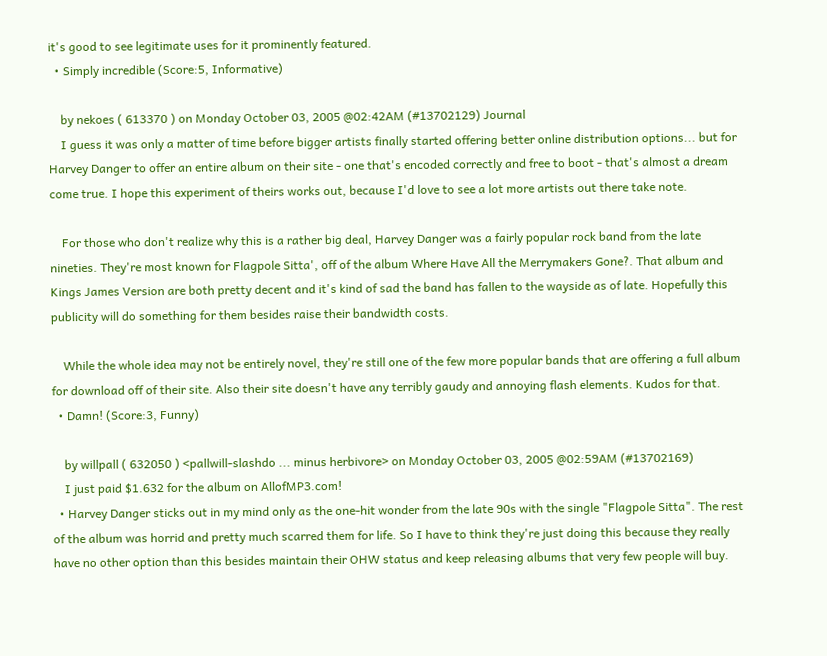it's good to see legitimate uses for it prominently featured.
  • Simply incredible (Score:5, Informative)

    by nekoes ( 613370 ) on Monday October 03, 2005 @02:42AM (#13702129) Journal
    I guess it was only a matter of time before bigger artists finally started offering better online distribution options... but for Harvey Danger to offer an entire album on their site - one that's encoded correctly and free to boot - that's almost a dream come true. I hope this experiment of theirs works out, because I'd love to see a lot more artists out there take note.

    For those who don't realize why this is a rather big deal, Harvey Danger was a fairly popular rock band from the late nineties. They're most known for Flagpole Sitta', off of the album Where Have All the Merrymakers Gone?. That album and Kings James Version are both pretty decent and it's kind of sad the band has fallen to the wayside as of late. Hopefully this publicity will do something for them besides raise their bandwidth costs.

    While the whole idea may not be entirely novel, they're still one of the few more popular bands that are offering a full album for download off of their site. Also their site doesn't have any terribly gaudy and annoying flash elements. Kudos for that.
  • Damn! (Score:3, Funny)

    by willpall ( 632050 ) <pallwill-slashdo ... minus herbivore> on Monday October 03, 2005 @02:59AM (#13702169)
    I just paid $1.632 for the album on AllofMP3.com!
  • Harvey Danger sticks out in my mind only as the one-hit wonder from the late 90s with the single "Flagpole Sitta". The rest of the album was horrid and pretty much scarred them for life. So I have to think they're just doing this because they really have no other option than this besides maintain their OHW status and keep releasing albums that very few people will buy.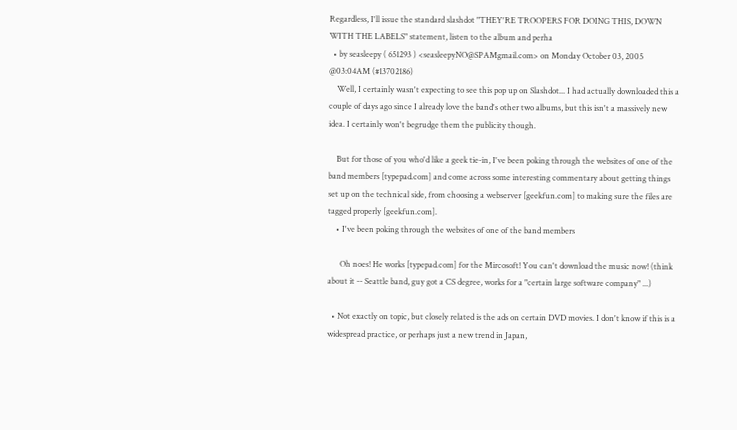Regardless, I'll issue the standard slashdot "THEY'RE TROOPERS FOR DOING THIS, DOWN WITH THE LABELS" statement, listen to the album and perha
  • by seasleepy ( 651293 ) <seasleepyNO@SPAMgmail.com> on Monday October 03, 2005 @03:04AM (#13702186)
    Well, I certainly wasn't expecting to see this pop up on Slashdot... I had actually downloaded this a couple of days ago since I already love the band's other two albums, but this isn't a massively new idea. I certainly won't begrudge them the publicity though.

    But for those of you who'd like a geek tie-in, I've been poking through the websites of one of the band members [typepad.com] and come across some interesting commentary about getting things set up on the technical side, from choosing a webserver [geekfun.com] to making sure the files are tagged properly [geekfun.com].
    • I've been poking through the websites of one of the band members

      Oh noes! He works [typepad.com] for the Mircosoft! You can't download the music now! (think about it -- Seattle band, guy got a CS degree, works for a "certain large software company" ...)

  • Not exactly on topic, but closely related is the ads on certain DVD movies. I don't know if this is a widespread practice, or perhaps just a new trend in Japan,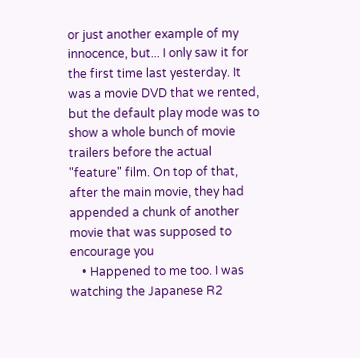or just another example of my innocence, but... I only saw it for the first time last yesterday. It was a movie DVD that we rented, but the default play mode was to show a whole bunch of movie trailers before the actual "feature" film. On top of that, after the main movie, they had appended a chunk of another movie that was supposed to encourage you
    • Happened to me too. I was watching the Japanese R2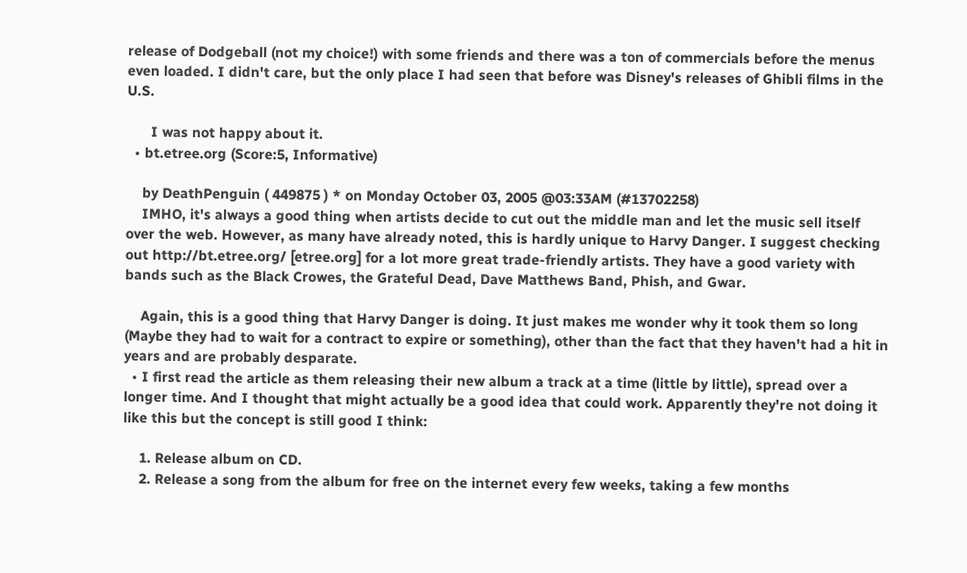release of Dodgeball (not my choice!) with some friends and there was a ton of commercials before the menus even loaded. I didn't care, but the only place I had seen that before was Disney's releases of Ghibli films in the U.S.

      I was not happy about it.
  • bt.etree.org (Score:5, Informative)

    by DeathPenguin ( 449875 ) * on Monday October 03, 2005 @03:33AM (#13702258)
    IMHO, it's always a good thing when artists decide to cut out the middle man and let the music sell itself over the web. However, as many have already noted, this is hardly unique to Harvy Danger. I suggest checking out http://bt.etree.org/ [etree.org] for a lot more great trade-friendly artists. They have a good variety with bands such as the Black Crowes, the Grateful Dead, Dave Matthews Band, Phish, and Gwar.

    Again, this is a good thing that Harvy Danger is doing. It just makes me wonder why it took them so long (Maybe they had to wait for a contract to expire or something), other than the fact that they haven't had a hit in years and are probably desparate.
  • I first read the article as them releasing their new album a track at a time (little by little), spread over a longer time. And I thought that might actually be a good idea that could work. Apparently they're not doing it like this but the concept is still good I think:

    1. Release album on CD.
    2. Release a song from the album for free on the internet every few weeks, taking a few months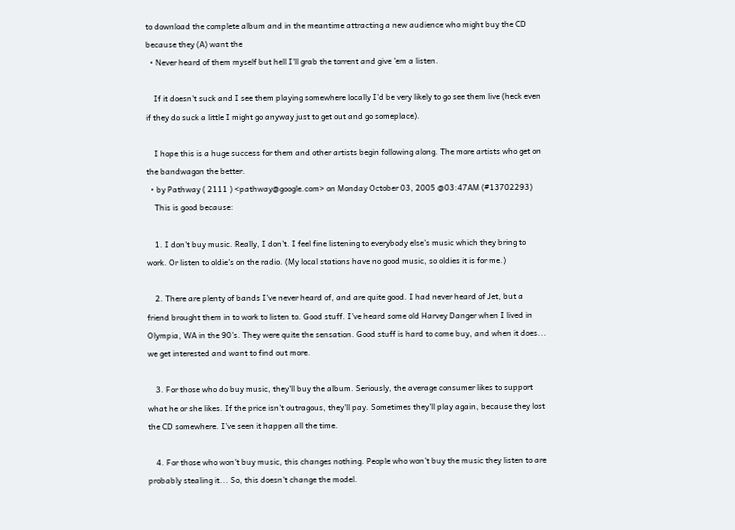to download the complete album and in the meantime attracting a new audience who might buy the CD because they (A) want the
  • Never heard of them myself but hell I'll grab the torrent and give 'em a listen.

    If it doesn't suck and I see them playing somewhere locally I'd be very likely to go see them live (heck even if they do suck a little I might go anyway just to get out and go someplace).

    I hope this is a huge success for them and other artists begin following along. The more artists who get on the bandwagon the better.
  • by Pathway ( 2111 ) <pathway@google.com> on Monday October 03, 2005 @03:47AM (#13702293)
    This is good because:

    1. I don't buy music. Really, I don't. I feel fine listening to everybody else's music which they bring to work. Or listen to oldie's on the radio. (My local stations have no good music, so oldies it is for me.)

    2. There are plenty of bands I've never heard of, and are quite good. I had never heard of Jet, but a friend brought them in to work to listen to. Good stuff. I've heard some old Harvey Danger when I lived in Olympia, WA in the 90's. They were quite the sensation. Good stuff is hard to come buy, and when it does... we get interested and want to find out more.

    3. For those who do buy music, they'll buy the album. Seriously, the average consumer likes to support what he or she likes. If the price isn't outragous, they'll pay. Sometimes they'll play again, because they lost the CD somewhere. I've seen it happen all the time.

    4. For those who won't buy music, this changes nothing. People who won't buy the music they listen to are probably stealing it... So, this doesn't change the model.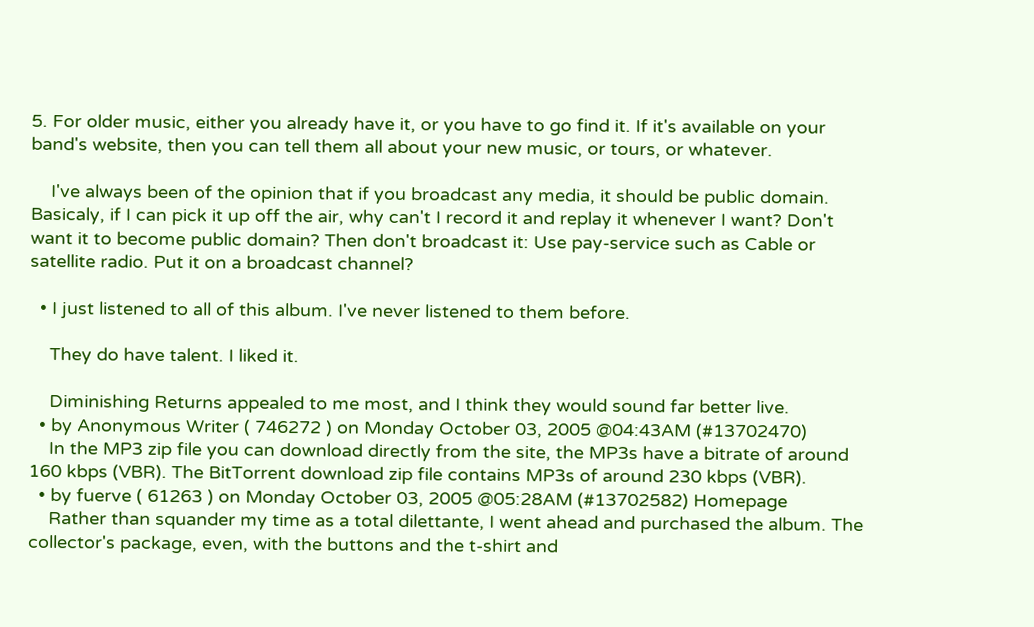5. For older music, either you already have it, or you have to go find it. If it's available on your band's website, then you can tell them all about your new music, or tours, or whatever.

    I've always been of the opinion that if you broadcast any media, it should be public domain. Basicaly, if I can pick it up off the air, why can't I record it and replay it whenever I want? Don't want it to become public domain? Then don't broadcast it: Use pay-service such as Cable or satellite radio. Put it on a broadcast channel?

  • I just listened to all of this album. I've never listened to them before.

    They do have talent. I liked it.

    Diminishing Returns appealed to me most, and I think they would sound far better live.
  • by Anonymous Writer ( 746272 ) on Monday October 03, 2005 @04:43AM (#13702470)
    In the MP3 zip file you can download directly from the site, the MP3s have a bitrate of around 160 kbps (VBR). The BitTorrent download zip file contains MP3s of around 230 kbps (VBR).
  • by fuerve ( 61263 ) on Monday October 03, 2005 @05:28AM (#13702582) Homepage
    Rather than squander my time as a total dilettante, I went ahead and purchased the album. The collector's package, even, with the buttons and the t-shirt and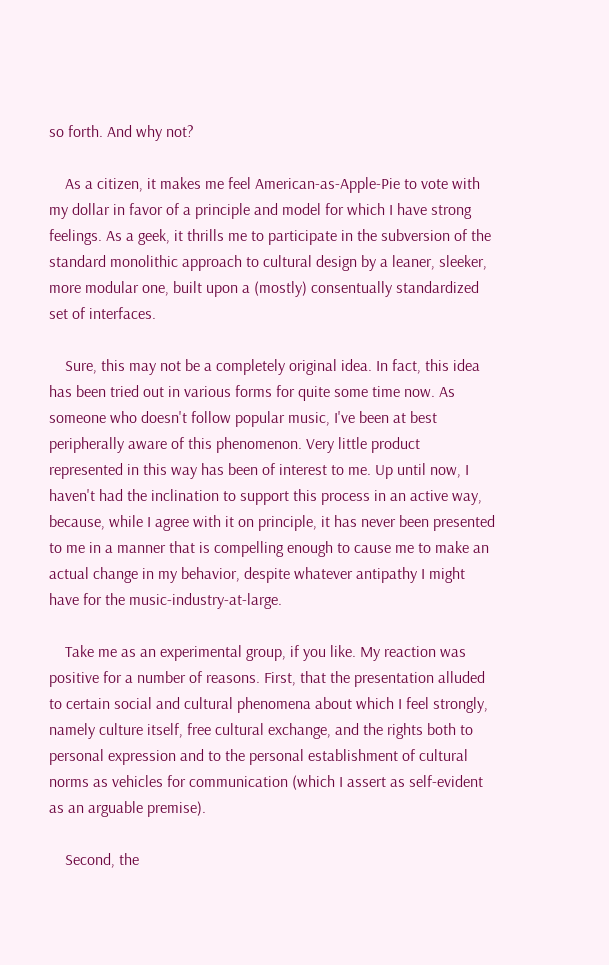so forth. And why not?

    As a citizen, it makes me feel American-as-Apple-Pie to vote with my dollar in favor of a principle and model for which I have strong feelings. As a geek, it thrills me to participate in the subversion of the standard monolithic approach to cultural design by a leaner, sleeker, more modular one, built upon a (mostly) consentually standardized set of interfaces.

    Sure, this may not be a completely original idea. In fact, this idea has been tried out in various forms for quite some time now. As someone who doesn't follow popular music, I've been at best peripherally aware of this phenomenon. Very little product represented in this way has been of interest to me. Up until now, I haven't had the inclination to support this process in an active way, because, while I agree with it on principle, it has never been presented to me in a manner that is compelling enough to cause me to make an actual change in my behavior, despite whatever antipathy I might have for the music-industry-at-large.

    Take me as an experimental group, if you like. My reaction was positive for a number of reasons. First, that the presentation alluded to certain social and cultural phenomena about which I feel strongly, namely culture itself, free cultural exchange, and the rights both to personal expression and to the personal establishment of cultural norms as vehicles for communication (which I assert as self-evident as an arguable premise).

    Second, the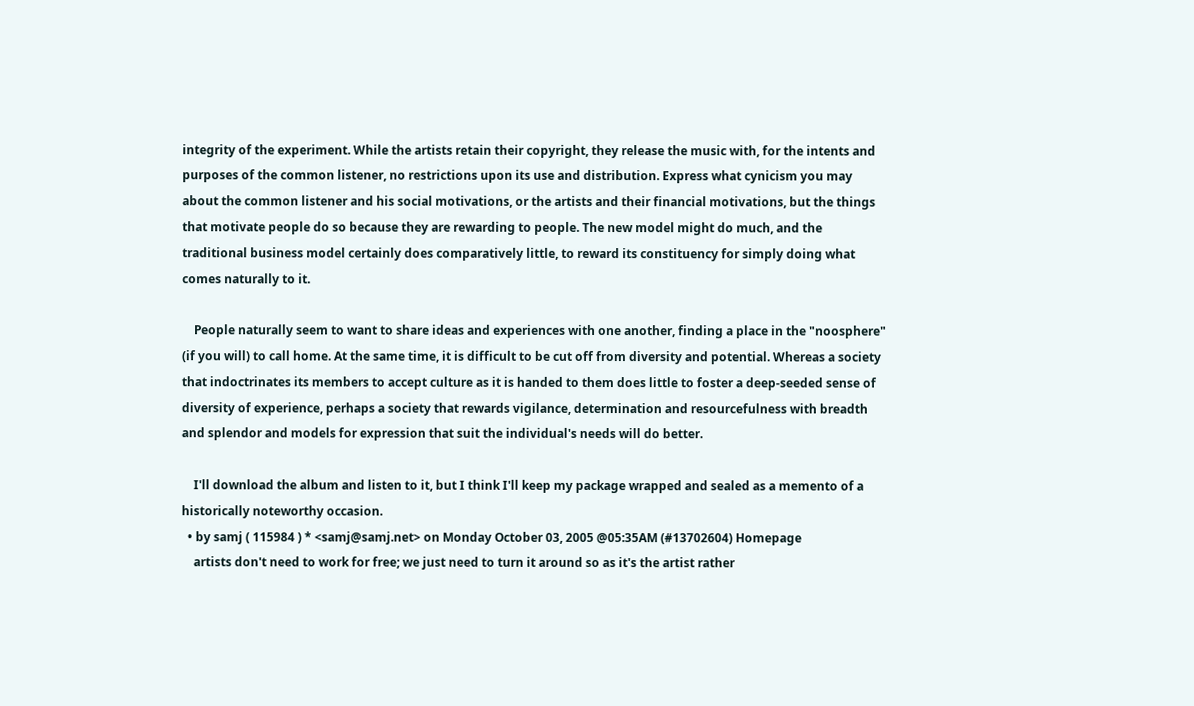integrity of the experiment. While the artists retain their copyright, they release the music with, for the intents and purposes of the common listener, no restrictions upon its use and distribution. Express what cynicism you may about the common listener and his social motivations, or the artists and their financial motivations, but the things that motivate people do so because they are rewarding to people. The new model might do much, and the traditional business model certainly does comparatively little, to reward its constituency for simply doing what comes naturally to it.

    People naturally seem to want to share ideas and experiences with one another, finding a place in the "noosphere" (if you will) to call home. At the same time, it is difficult to be cut off from diversity and potential. Whereas a society that indoctrinates its members to accept culture as it is handed to them does little to foster a deep-seeded sense of diversity of experience, perhaps a society that rewards vigilance, determination and resourcefulness with breadth and splendor and models for expression that suit the individual's needs will do better.

    I'll download the album and listen to it, but I think I'll keep my package wrapped and sealed as a memento of a historically noteworthy occasion.
  • by samj ( 115984 ) * <samj@samj.net> on Monday October 03, 2005 @05:35AM (#13702604) Homepage
    artists don't need to work for free; we just need to turn it around so as it's the artist rather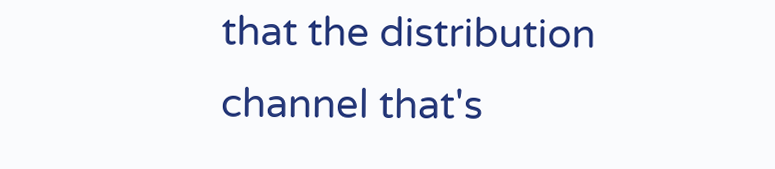that the distribution channel that's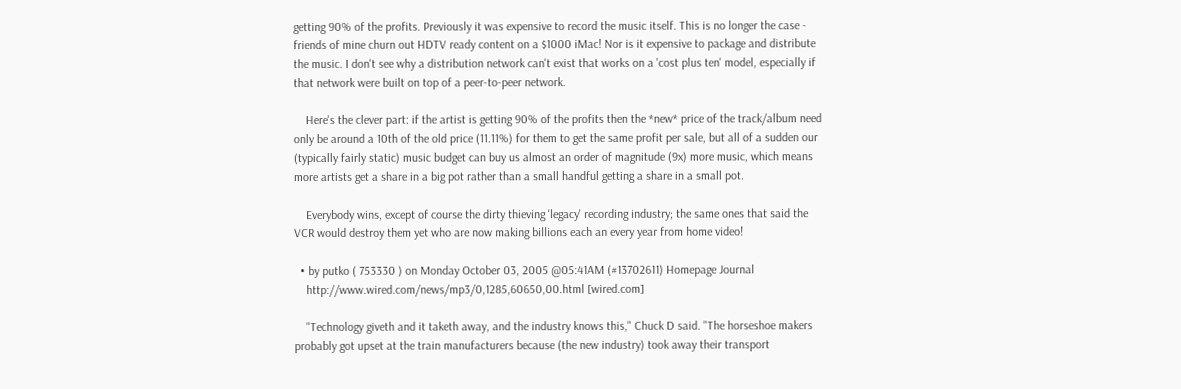getting 90% of the profits. Previously it was expensive to record the music itself. This is no longer the case - friends of mine churn out HDTV ready content on a $1000 iMac! Nor is it expensive to package and distribute the music. I don't see why a distribution network can't exist that works on a 'cost plus ten' model, especially if that network were built on top of a peer-to-peer network.

    Here's the clever part: if the artist is getting 90% of the profits then the *new* price of the track/album need only be around a 10th of the old price (11.11%) for them to get the same profit per sale, but all of a sudden our (typically fairly static) music budget can buy us almost an order of magnitude (9x) more music, which means more artists get a share in a big pot rather than a small handful getting a share in a small pot.

    Everybody wins, except of course the dirty thieving 'legacy' recording industry; the same ones that said the VCR would destroy them yet who are now making billions each an every year from home video!

  • by putko ( 753330 ) on Monday October 03, 2005 @05:41AM (#13702611) Homepage Journal
    http://www.wired.com/news/mp3/0,1285,60650,00.html [wired.com]

    "Technology giveth and it taketh away, and the industry knows this," Chuck D said. "The horseshoe makers probably got upset at the train manufacturers because (the new industry) took away their transport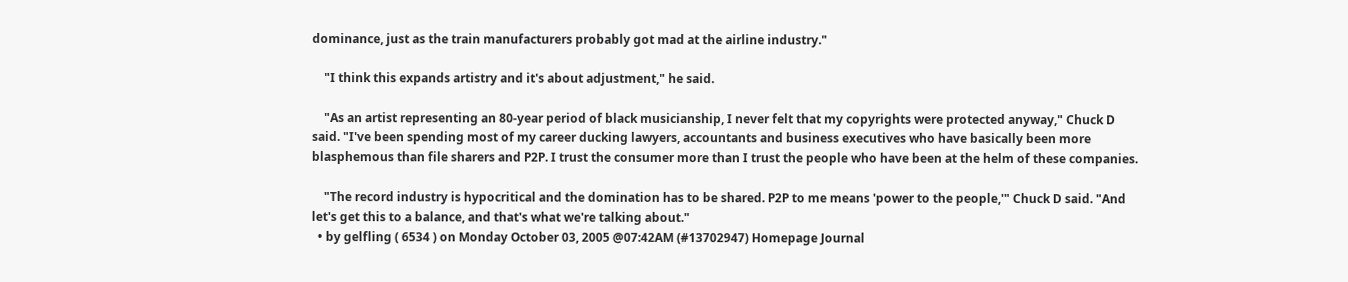dominance, just as the train manufacturers probably got mad at the airline industry."

    "I think this expands artistry and it's about adjustment," he said.

    "As an artist representing an 80-year period of black musicianship, I never felt that my copyrights were protected anyway," Chuck D said. "I've been spending most of my career ducking lawyers, accountants and business executives who have basically been more blasphemous than file sharers and P2P. I trust the consumer more than I trust the people who have been at the helm of these companies.

    "The record industry is hypocritical and the domination has to be shared. P2P to me means 'power to the people,'" Chuck D said. "And let's get this to a balance, and that's what we're talking about."
  • by gelfling ( 6534 ) on Monday October 03, 2005 @07:42AM (#13702947) Homepage Journal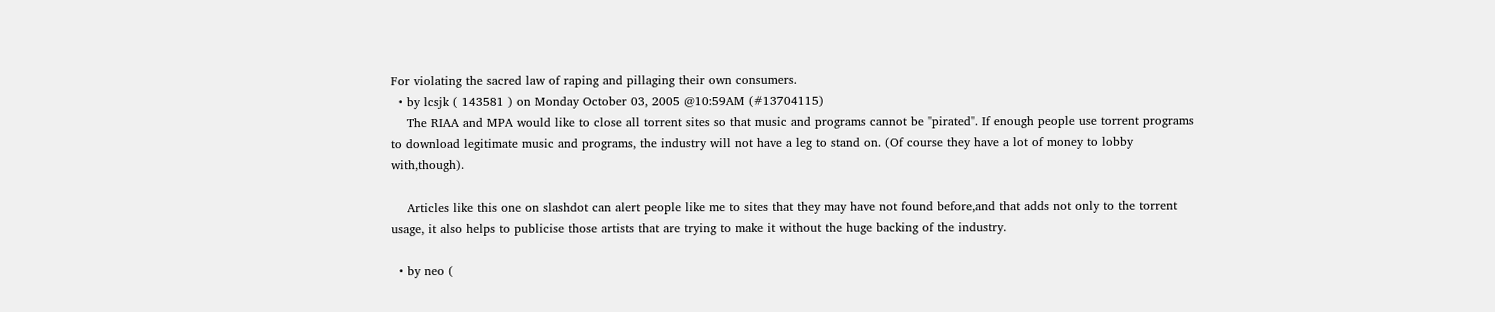For violating the sacred law of raping and pillaging their own consumers.
  • by lcsjk ( 143581 ) on Monday October 03, 2005 @10:59AM (#13704115)
    The RIAA and MPA would like to close all torrent sites so that music and programs cannot be "pirated". If enough people use torrent programs to download legitimate music and programs, the industry will not have a leg to stand on. (Of course they have a lot of money to lobby with,though).

    Articles like this one on slashdot can alert people like me to sites that they may have not found before,and that adds not only to the torrent usage, it also helps to publicise those artists that are trying to make it without the huge backing of the industry.

  • by neo (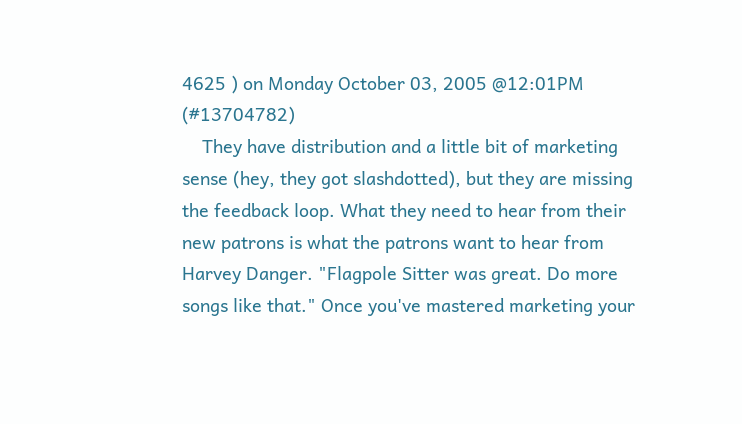4625 ) on Monday October 03, 2005 @12:01PM (#13704782)
    They have distribution and a little bit of marketing sense (hey, they got slashdotted), but they are missing the feedback loop. What they need to hear from their new patrons is what the patrons want to hear from Harvey Danger. "Flagpole Sitter was great. Do more songs like that." Once you've mastered marketing your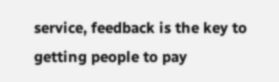service, feedback is the key to getting people to pay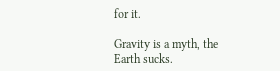for it.

Gravity is a myth, the Earth sucks.